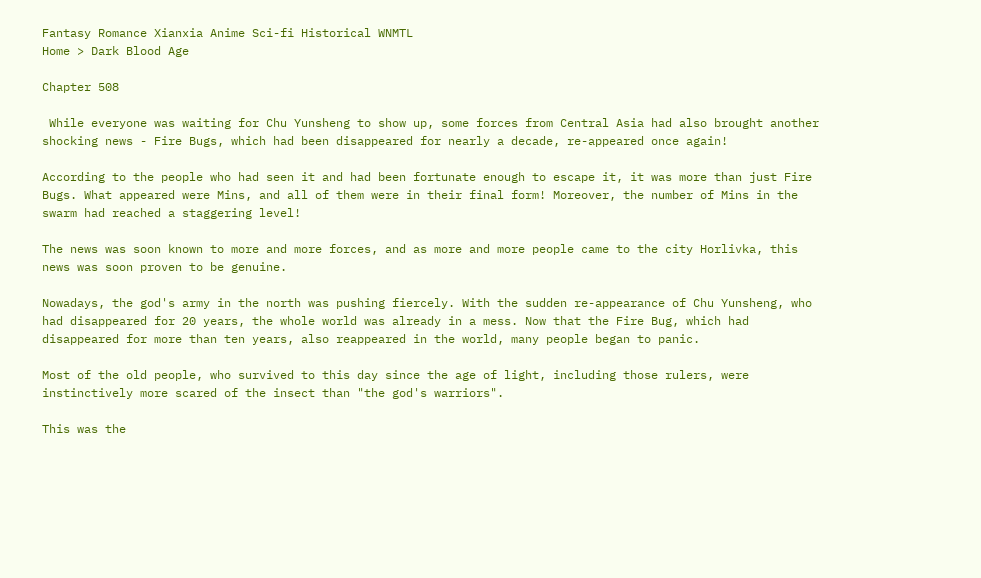Fantasy Romance Xianxia Anime Sci-fi Historical WNMTL
Home > Dark Blood Age

Chapter 508

 While everyone was waiting for Chu Yunsheng to show up, some forces from Central Asia had also brought another shocking news - Fire Bugs, which had been disappeared for nearly a decade, re-appeared once again!

According to the people who had seen it and had been fortunate enough to escape it, it was more than just Fire Bugs. What appeared were Mins, and all of them were in their final form! Moreover, the number of Mins in the swarm had reached a staggering level!

The news was soon known to more and more forces, and as more and more people came to the city Horlivka, this news was soon proven to be genuine.

Nowadays, the god's army in the north was pushing fiercely. With the sudden re-appearance of Chu Yunsheng, who had disappeared for 20 years, the whole world was already in a mess. Now that the Fire Bug, which had disappeared for more than ten years, also reappeared in the world, many people began to panic.

Most of the old people, who survived to this day since the age of light, including those rulers, were instinctively more scared of the insect than "the god's warriors".

This was the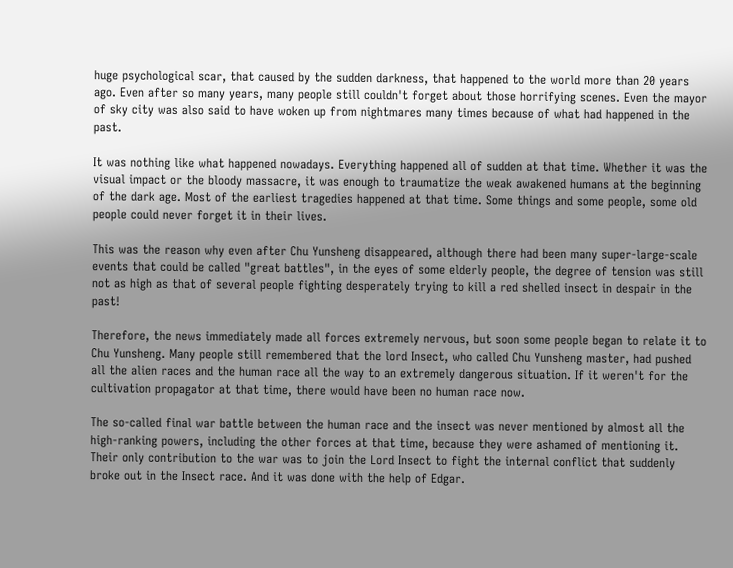huge psychological scar, that caused by the sudden darkness, that happened to the world more than 20 years ago. Even after so many years, many people still couldn't forget about those horrifying scenes. Even the mayor of sky city was also said to have woken up from nightmares many times because of what had happened in the past.

It was nothing like what happened nowadays. Everything happened all of sudden at that time. Whether it was the visual impact or the bloody massacre, it was enough to traumatize the weak awakened humans at the beginning of the dark age. Most of the earliest tragedies happened at that time. Some things and some people, some old people could never forget it in their lives.

This was the reason why even after Chu Yunsheng disappeared, although there had been many super-large-scale events that could be called "great battles", in the eyes of some elderly people, the degree of tension was still not as high as that of several people fighting desperately trying to kill a red shelled insect in despair in the past!

Therefore, the news immediately made all forces extremely nervous, but soon some people began to relate it to Chu Yunsheng. Many people still remembered that the lord Insect, who called Chu Yunsheng master, had pushed all the alien races and the human race all the way to an extremely dangerous situation. If it weren't for the cultivation propagator at that time, there would have been no human race now.

The so-called final war battle between the human race and the insect was never mentioned by almost all the high-ranking powers, including the other forces at that time, because they were ashamed of mentioning it. Their only contribution to the war was to join the Lord Insect to fight the internal conflict that suddenly broke out in the Insect race. And it was done with the help of Edgar.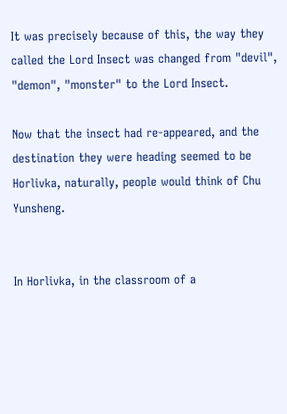It was precisely because of this, the way they called the Lord Insect was changed from "devil", "demon", "monster" to the Lord Insect.

Now that the insect had re-appeared, and the destination they were heading seemed to be Horlivka, naturally, people would think of Chu Yunsheng.


In Horlivka, in the classroom of a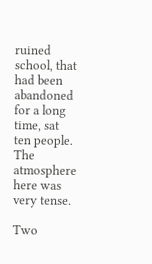ruined school, that had been abandoned for a long time, sat ten people. The atmosphere here was very tense.

Two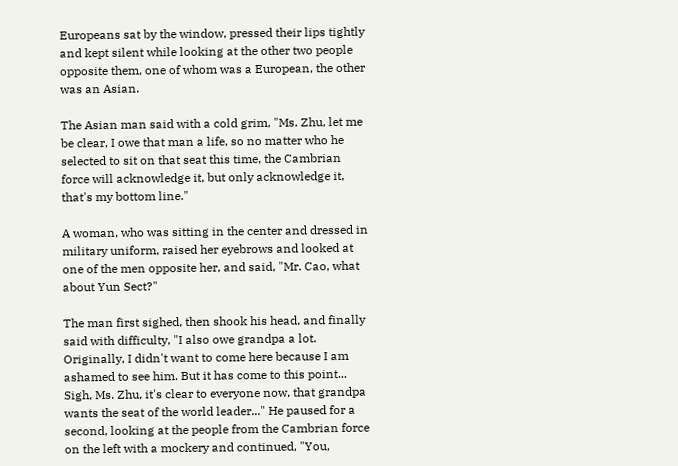Europeans sat by the window, pressed their lips tightly and kept silent while looking at the other two people opposite them, one of whom was a European, the other was an Asian.

The Asian man said with a cold grim, "Ms. Zhu, let me be clear, I owe that man a life, so no matter who he selected to sit on that seat this time, the Cambrian force will acknowledge it, but only acknowledge it, that's my bottom line."

A woman, who was sitting in the center and dressed in military uniform, raised her eyebrows and looked at one of the men opposite her, and said, "Mr. Cao, what about Yun Sect?"

The man first sighed, then shook his head, and finally said with difficulty, "I also owe grandpa a lot. Originally, I didn't want to come here because I am ashamed to see him. But it has come to this point... Sigh, Ms. Zhu, it's clear to everyone now, that grandpa wants the seat of the world leader..." He paused for a second, looking at the people from the Cambrian force on the left with a mockery and continued, "You,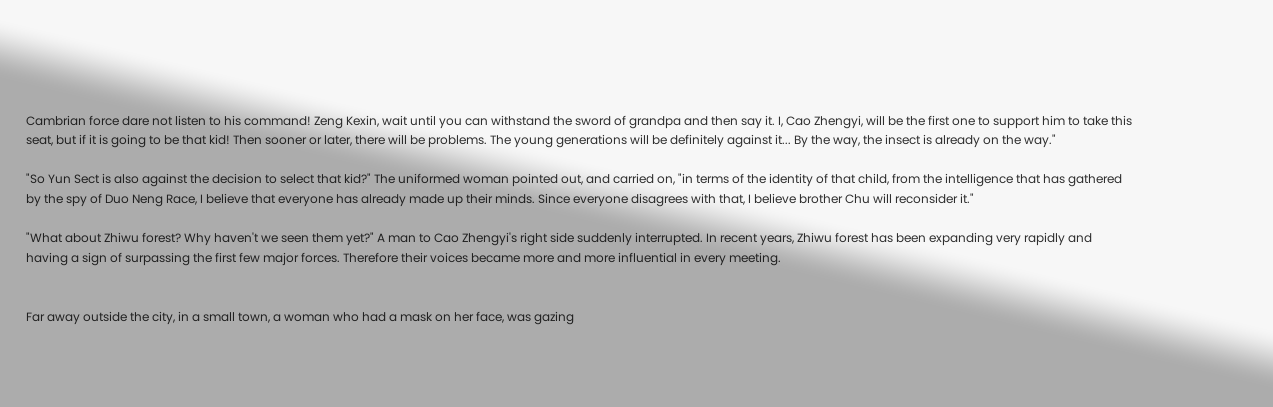Cambrian force dare not listen to his command! Zeng Kexin, wait until you can withstand the sword of grandpa and then say it. I, Cao Zhengyi, will be the first one to support him to take this seat, but if it is going to be that kid! Then sooner or later, there will be problems. The young generations will be definitely against it... By the way, the insect is already on the way."

"So Yun Sect is also against the decision to select that kid?" The uniformed woman pointed out, and carried on, "in terms of the identity of that child, from the intelligence that has gathered by the spy of Duo Neng Race, I believe that everyone has already made up their minds. Since everyone disagrees with that, I believe brother Chu will reconsider it."

"What about Zhiwu forest? Why haven't we seen them yet?" A man to Cao Zhengyi's right side suddenly interrupted. In recent years, Zhiwu forest has been expanding very rapidly and having a sign of surpassing the first few major forces. Therefore their voices became more and more influential in every meeting.


Far away outside the city, in a small town, a woman who had a mask on her face, was gazing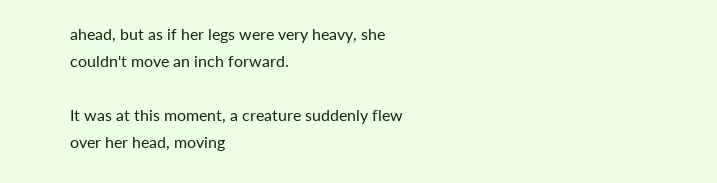ahead, but as if her legs were very heavy, she couldn't move an inch forward.

It was at this moment, a creature suddenly flew over her head, moving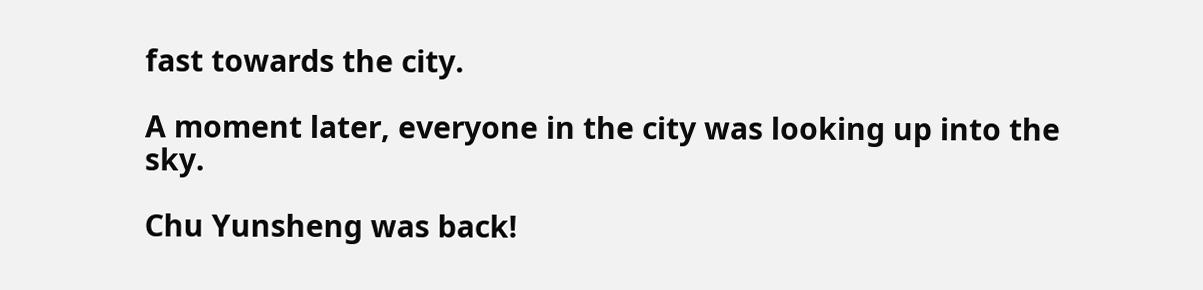fast towards the city.

A moment later, everyone in the city was looking up into the sky.

Chu Yunsheng was back!